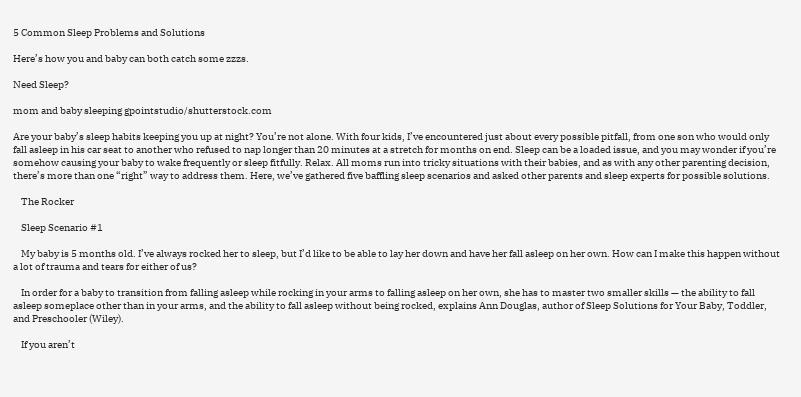5 Common Sleep Problems and Solutions

Here’s how you and baby can both catch some zzzs.

Need Sleep?

mom and baby sleeping gpointstudio/shutterstock.com

Are your baby’s sleep habits keeping you up at night? You’re not alone. With four kids, I’ve encountered just about every possible pitfall, from one son who would only fall asleep in his car seat to another who refused to nap longer than 20 minutes at a stretch for months on end. Sleep can be a loaded issue, and you may wonder if you’re somehow causing your baby to wake frequently or sleep fitfully. Relax. All moms run into tricky situations with their babies, and as with any other parenting decision, there’s more than one “right” way to address them. Here, we’ve gathered five baffling sleep scenarios and asked other parents and sleep experts for possible solutions.

    The Rocker

    Sleep Scenario #1

    My baby is 5 months old. I’ve always rocked her to sleep, but I’d like to be able to lay her down and have her fall asleep on her own. How can I make this happen without a lot of trauma and tears for either of us?

    In order for a baby to transition from falling asleep while rocking in your arms to falling asleep on her own, she has to master two smaller skills — the ability to fall asleep someplace other than in your arms, and the ability to fall asleep without being rocked, explains Ann Douglas, author of Sleep Solutions for Your Baby, Toddler, and Preschooler (Wiley).

    If you aren’t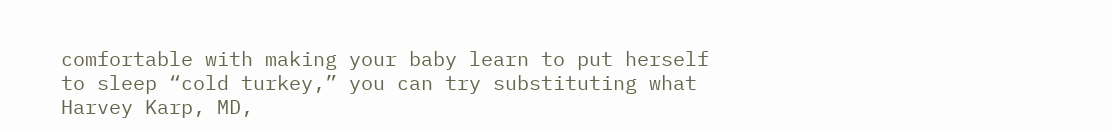comfortable with making your baby learn to put herself to sleep “cold turkey,” you can try substituting what Harvey Karp, MD,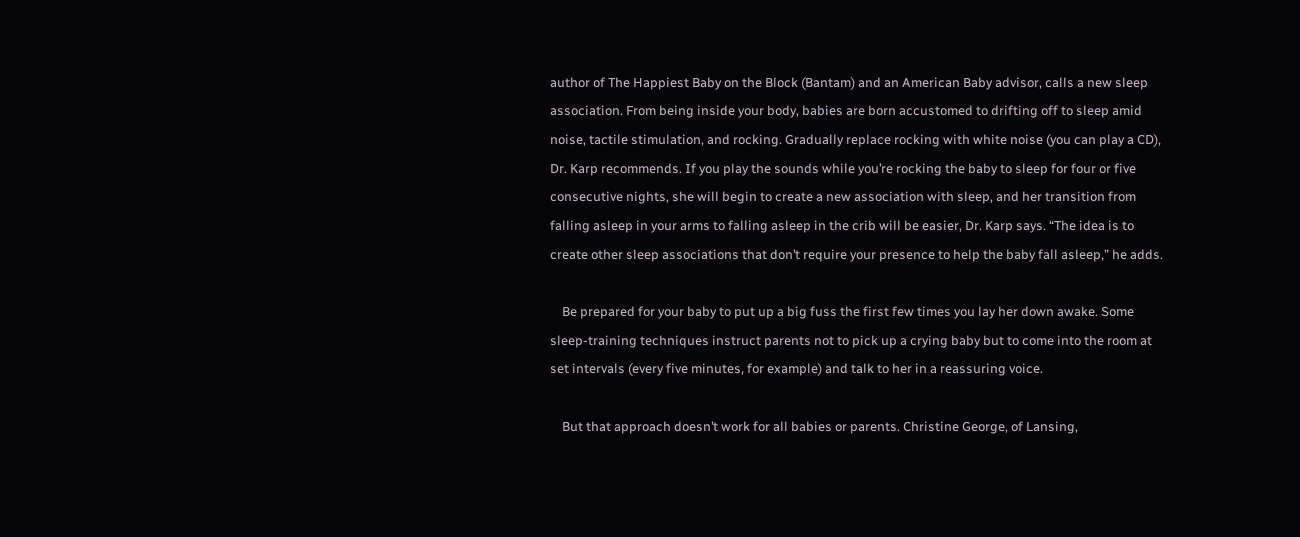author of The Happiest Baby on the Block (Bantam) and an American Baby advisor, calls a new sleep association. From being inside your body, babies are born accustomed to drifting off to sleep amid noise, tactile stimulation, and rocking. Gradually replace rocking with white noise (you can play a CD), Dr. Karp recommends. If you play the sounds while you’re rocking the baby to sleep for four or five consecutive nights, she will begin to create a new association with sleep, and her transition from falling asleep in your arms to falling asleep in the crib will be easier, Dr. Karp says. “The idea is to create other sleep associations that don’t require your presence to help the baby fall asleep,” he adds.

    Be prepared for your baby to put up a big fuss the first few times you lay her down awake. Some sleep-training techniques instruct parents not to pick up a crying baby but to come into the room at set intervals (every five minutes, for example) and talk to her in a reassuring voice.

    But that approach doesn’t work for all babies or parents. Christine George, of Lansing,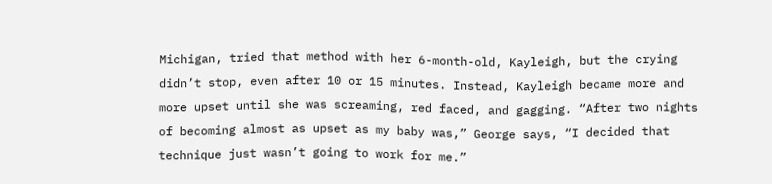Michigan, tried that method with her 6-month-old, Kayleigh, but the crying didn’t stop, even after 10 or 15 minutes. Instead, Kayleigh became more and more upset until she was screaming, red faced, and gagging. “After two nights of becoming almost as upset as my baby was,” George says, “I decided that technique just wasn’t going to work for me.”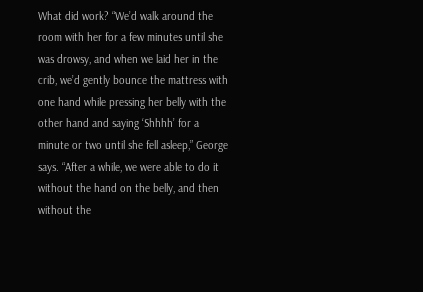What did work? “We’d walk around the room with her for a few minutes until she was drowsy, and when we laid her in the crib, we’d gently bounce the mattress with one hand while pressing her belly with the other hand and saying ‘Shhhh’ for a minute or two until she fell asleep,” George says. “After a while, we were able to do it without the hand on the belly, and then without the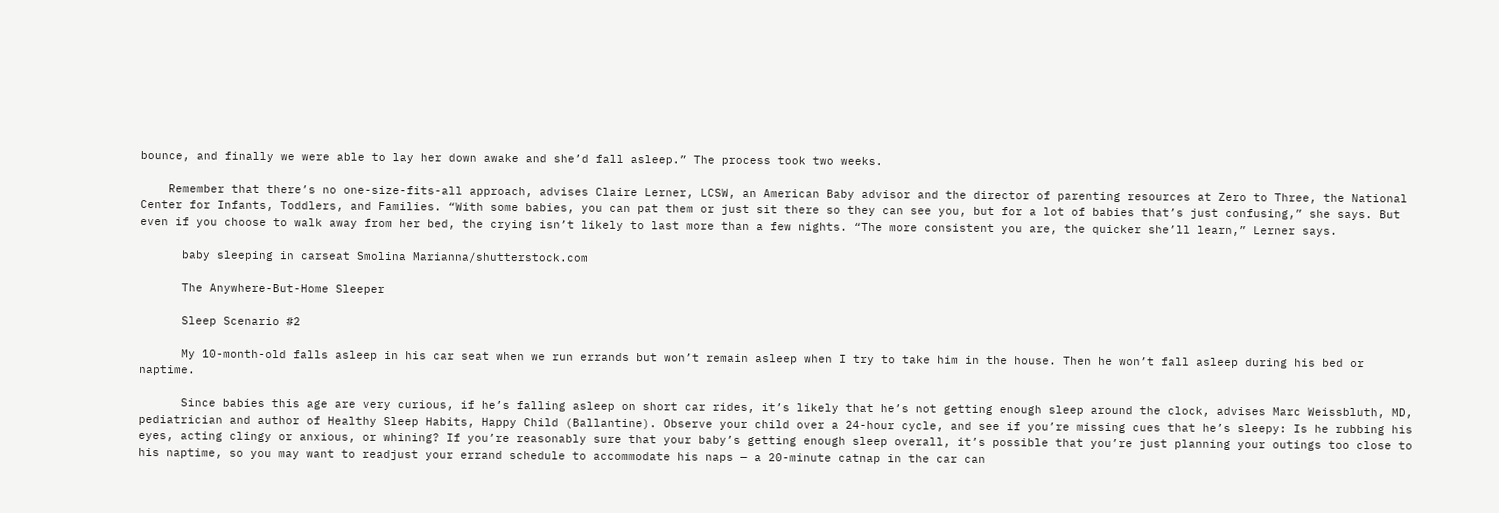bounce, and finally we were able to lay her down awake and she’d fall asleep.” The process took two weeks.

    Remember that there’s no one-size-fits-all approach, advises Claire Lerner, LCSW, an American Baby advisor and the director of parenting resources at Zero to Three, the National Center for Infants, Toddlers, and Families. “With some babies, you can pat them or just sit there so they can see you, but for a lot of babies that’s just confusing,” she says. But even if you choose to walk away from her bed, the crying isn’t likely to last more than a few nights. “The more consistent you are, the quicker she’ll learn,” Lerner says.

      baby sleeping in carseat Smolina Marianna/shutterstock.com

      The Anywhere-But-Home Sleeper

      Sleep Scenario #2

      My 10-month-old falls asleep in his car seat when we run errands but won’t remain asleep when I try to take him in the house. Then he won’t fall asleep during his bed or naptime.

      Since babies this age are very curious, if he’s falling asleep on short car rides, it’s likely that he’s not getting enough sleep around the clock, advises Marc Weissbluth, MD, pediatrician and author of Healthy Sleep Habits, Happy Child (Ballantine). Observe your child over a 24-hour cycle, and see if you’re missing cues that he’s sleepy: Is he rubbing his eyes, acting clingy or anxious, or whining? If you’re reasonably sure that your baby’s getting enough sleep overall, it’s possible that you’re just planning your outings too close to his naptime, so you may want to readjust your errand schedule to accommodate his naps — a 20-minute catnap in the car can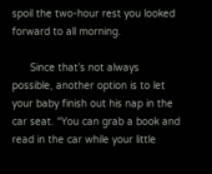spoil the two-hour rest you looked forward to all morning.

      Since that’s not always possible, another option is to let your baby finish out his nap in the car seat. “You can grab a book and read in the car while your little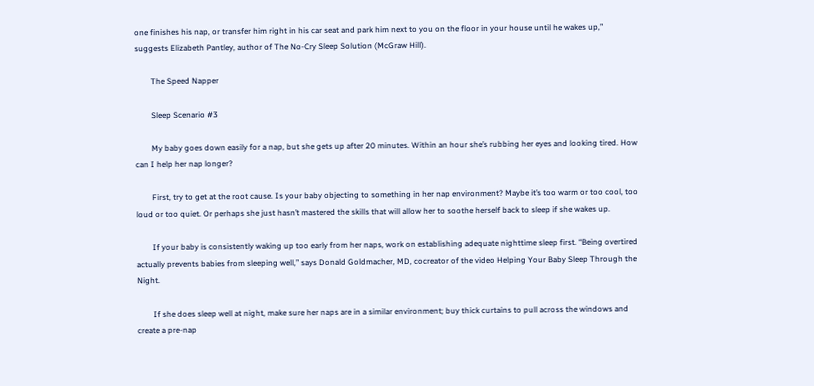one finishes his nap, or transfer him right in his car seat and park him next to you on the floor in your house until he wakes up,” suggests Elizabeth Pantley, author of The No-Cry Sleep Solution (McGraw Hill).

        The Speed Napper

        Sleep Scenario #3

        My baby goes down easily for a nap, but she gets up after 20 minutes. Within an hour she’s rubbing her eyes and looking tired. How can I help her nap longer?

        First, try to get at the root cause. Is your baby objecting to something in her nap environment? Maybe it’s too warm or too cool, too loud or too quiet. Or perhaps she just hasn’t mastered the skills that will allow her to soothe herself back to sleep if she wakes up.

        If your baby is consistently waking up too early from her naps, work on establishing adequate nighttime sleep first. “Being overtired actually prevents babies from sleeping well,” says Donald Goldmacher, MD, cocreator of the video Helping Your Baby Sleep Through the Night.

        If she does sleep well at night, make sure her naps are in a similar environment; buy thick curtains to pull across the windows and create a pre-nap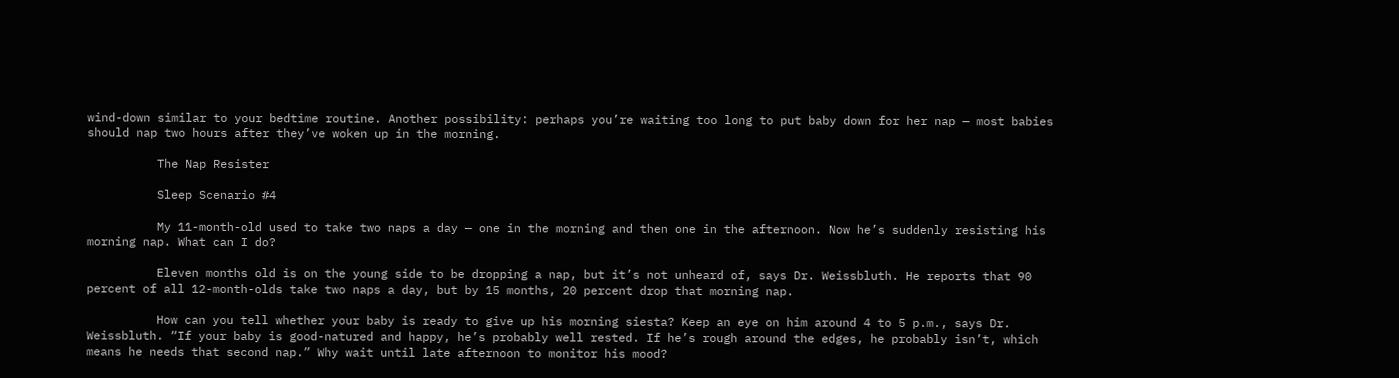wind-down similar to your bedtime routine. Another possibility: perhaps you’re waiting too long to put baby down for her nap — most babies should nap two hours after they’ve woken up in the morning.

          The Nap Resister

          Sleep Scenario #4

          My 11-month-old used to take two naps a day — one in the morning and then one in the afternoon. Now he’s suddenly resisting his morning nap. What can I do?

          Eleven months old is on the young side to be dropping a nap, but it’s not unheard of, says Dr. Weissbluth. He reports that 90 percent of all 12-month-olds take two naps a day, but by 15 months, 20 percent drop that morning nap.

          How can you tell whether your baby is ready to give up his morning siesta? Keep an eye on him around 4 to 5 p.m., says Dr. Weissbluth. “If your baby is good-natured and happy, he’s probably well rested. If he’s rough around the edges, he probably isn’t, which means he needs that second nap.” Why wait until late afternoon to monitor his mood?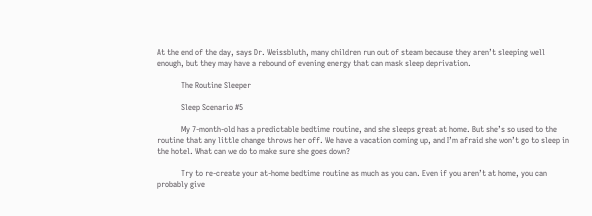At the end of the day, says Dr. Weissbluth, many children run out of steam because they aren’t sleeping well enough, but they may have a rebound of evening energy that can mask sleep deprivation.

            The Routine Sleeper

            Sleep Scenario #5

            My 7-month-old has a predictable bedtime routine, and she sleeps great at home. But she’s so used to the routine that any little change throws her off. We have a vacation coming up, and I’m afraid she won’t go to sleep in the hotel. What can we do to make sure she goes down?

            Try to re-create your at-home bedtime routine as much as you can. Even if you aren’t at home, you can probably give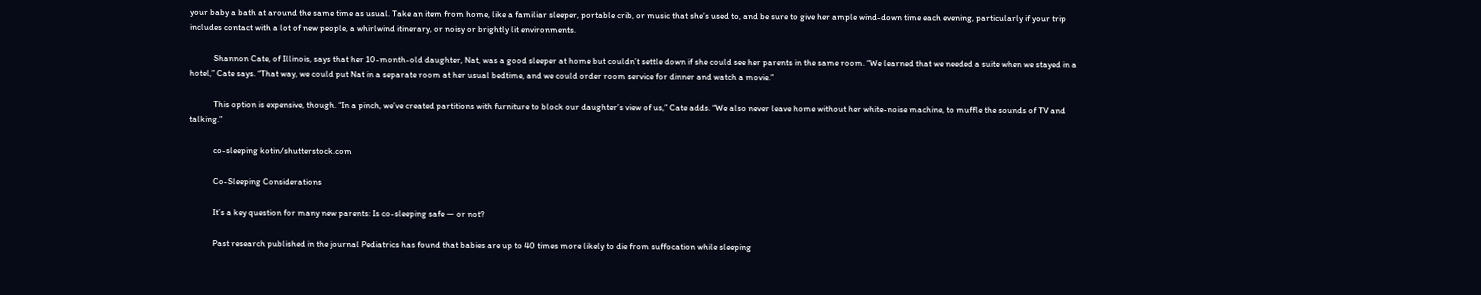your baby a bath at around the same time as usual. Take an item from home, like a familiar sleeper, portable crib, or music that she’s used to, and be sure to give her ample wind-down time each evening, particularly if your trip includes contact with a lot of new people, a whirlwind itinerary, or noisy or brightly lit environments.

            Shannon Cate, of Illinois, says that her 10-month-old daughter, Nat, was a good sleeper at home but couldn’t settle down if she could see her parents in the same room. “We learned that we needed a suite when we stayed in a hotel,” Cate says. “That way, we could put Nat in a separate room at her usual bedtime, and we could order room service for dinner and watch a movie.”

            This option is expensive, though. “In a pinch, we’ve created partitions with furniture to block our daughter’s view of us,” Cate adds. “We also never leave home without her white-noise machine, to muffle the sounds of TV and talking.”

            co-sleeping kotin/shutterstock.com

            Co-Sleeping Considerations

            It’s a key question for many new parents: Is co-sleeping safe — or not?

            Past research published in the journal Pediatrics has found that babies are up to 40 times more likely to die from suffocation while sleeping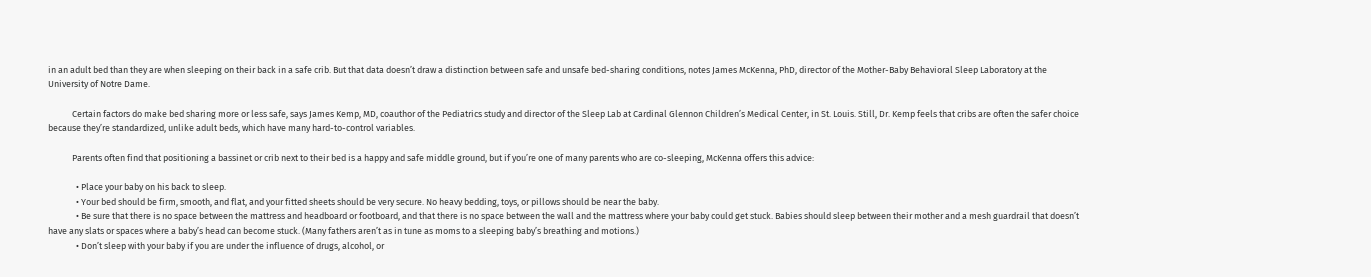in an adult bed than they are when sleeping on their back in a safe crib. But that data doesn’t draw a distinction between safe and unsafe bed-sharing conditions, notes James McKenna, PhD, director of the Mother-Baby Behavioral Sleep Laboratory at the University of Notre Dame.

            Certain factors do make bed sharing more or less safe, says James Kemp, MD, coauthor of the Pediatrics study and director of the Sleep Lab at Cardinal Glennon Children’s Medical Center, in St. Louis. Still, Dr. Kemp feels that cribs are often the safer choice because they’re standardized, unlike adult beds, which have many hard-to-control variables.

            Parents often find that positioning a bassinet or crib next to their bed is a happy and safe middle ground, but if you’re one of many parents who are co-sleeping, McKenna offers this advice:

              • Place your baby on his back to sleep.
              • Your bed should be firm, smooth, and flat, and your fitted sheets should be very secure. No heavy bedding, toys, or pillows should be near the baby.
              • Be sure that there is no space between the mattress and headboard or footboard, and that there is no space between the wall and the mattress where your baby could get stuck. Babies should sleep between their mother and a mesh guardrail that doesn’t have any slats or spaces where a baby’s head can become stuck. (Many fathers aren’t as in tune as moms to a sleeping baby’s breathing and motions.)
              • Don’t sleep with your baby if you are under the influence of drugs, alcohol, or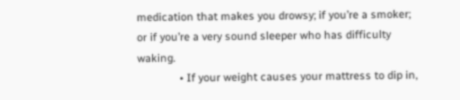medication that makes you drowsy; if you’re a smoker; or if you’re a very sound sleeper who has difficulty waking.
              • If your weight causes your mattress to dip in,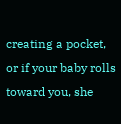creating a pocket, or if your baby rolls toward you, she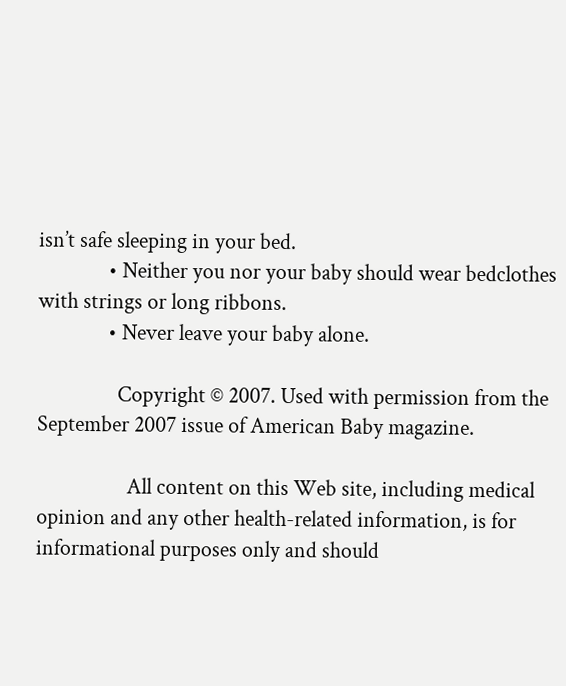isn’t safe sleeping in your bed.
              • Neither you nor your baby should wear bedclothes with strings or long ribbons.
              • Never leave your baby alone.

                Copyright © 2007. Used with permission from the September 2007 issue of American Baby magazine.

                  All content on this Web site, including medical opinion and any other health-related information, is for informational purposes only and should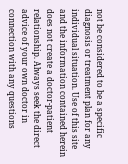not be considered to be a specific diagnosis or treatment plan for any individual situation. Use of this site and the information contained herein does not create a doctor-patient relationship. Always seek the direct advice of your own doctor in connection with any questions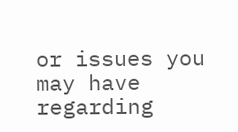or issues you may have regarding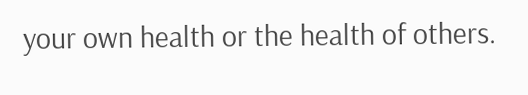your own health or the health of others.